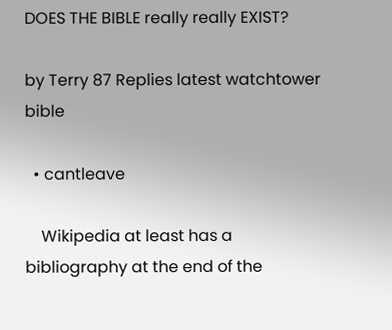DOES THE BIBLE really really EXIST?

by Terry 87 Replies latest watchtower bible

  • cantleave

    Wikipedia at least has a bibliography at the end of the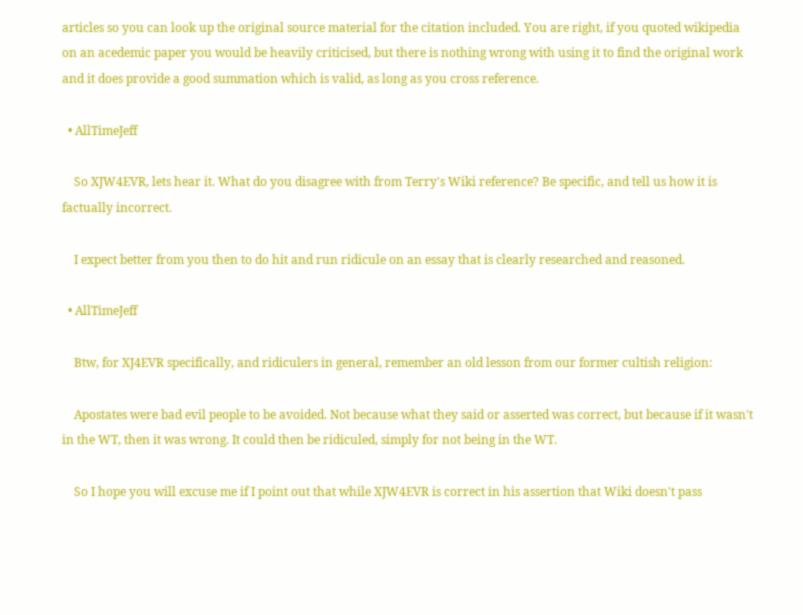articles so you can look up the original source material for the citation included. You are right, if you quoted wikipedia on an acedemic paper you would be heavily criticised, but there is nothing wrong with using it to find the original work and it does provide a good summation which is valid, as long as you cross reference.

  • AllTimeJeff

    So XJW4EVR, lets hear it. What do you disagree with from Terry's Wiki reference? Be specific, and tell us how it is factually incorrect.

    I expect better from you then to do hit and run ridicule on an essay that is clearly researched and reasoned.

  • AllTimeJeff

    Btw, for XJ4EVR specifically, and ridiculers in general, remember an old lesson from our former cultish religion:

    Apostates were bad evil people to be avoided. Not because what they said or asserted was correct, but because if it wasn't in the WT, then it was wrong. It could then be ridiculed, simply for not being in the WT.

    So I hope you will excuse me if I point out that while XJW4EVR is correct in his assertion that Wiki doesn't pass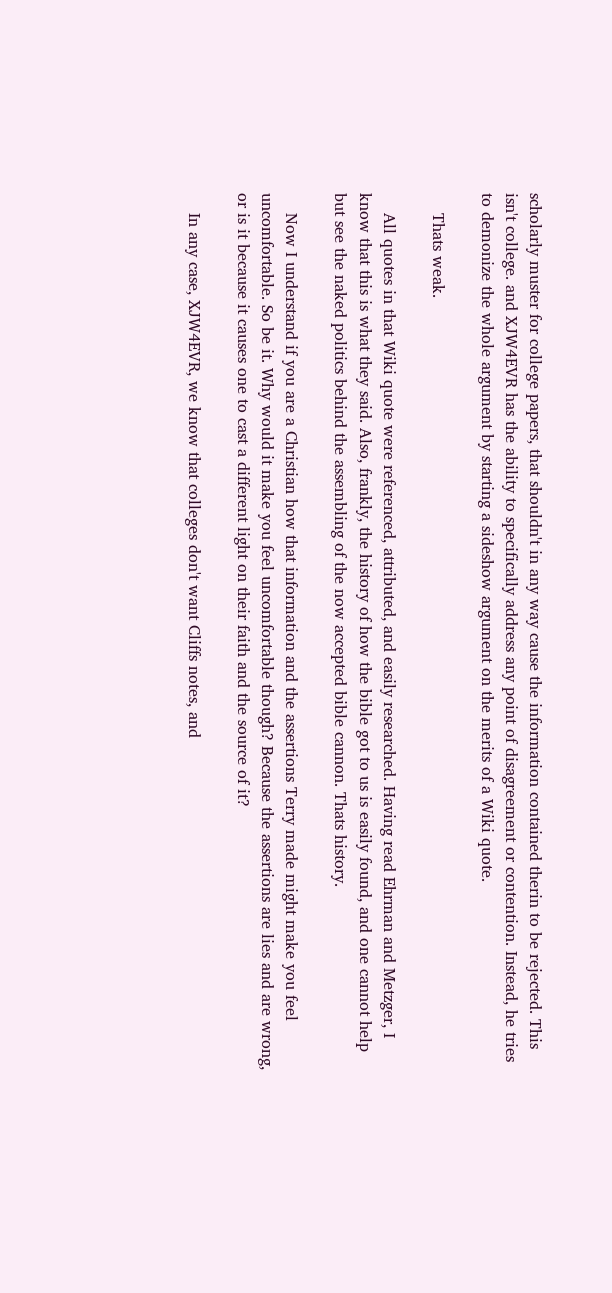scholarly muster for college papers, that shouldn't in any way cause the information contained therin to be rejected. This isn't college. and XJW4EVR has the ability to specifically address any point of disagreement or contention. Instead, he tries to demonize the whole argument by starting a sideshow argument on the merits of a Wiki quote.

    Thats weak.

    All quotes in that Wiki quote were referenced, attributed, and easily researched. Having read Ehrman and Metzger, I know that this is what they said. Also, frankly, the history of how the bible got to us is easily found, and one cannot help but see the naked politics behind the assembling of the now accepted bible cannon. Thats history.

    Now I understand if you are a Christian how that information and the assertions Terry made might make you feel uncomfortable. So be it. Why would it make you feel uncomfortable though? Because the assertions are lies and are wrong, or is it because it causes one to cast a different light on their faith and the source of it?

    In any case, XJW4EVR, we know that colleges don't want Cliffs notes, and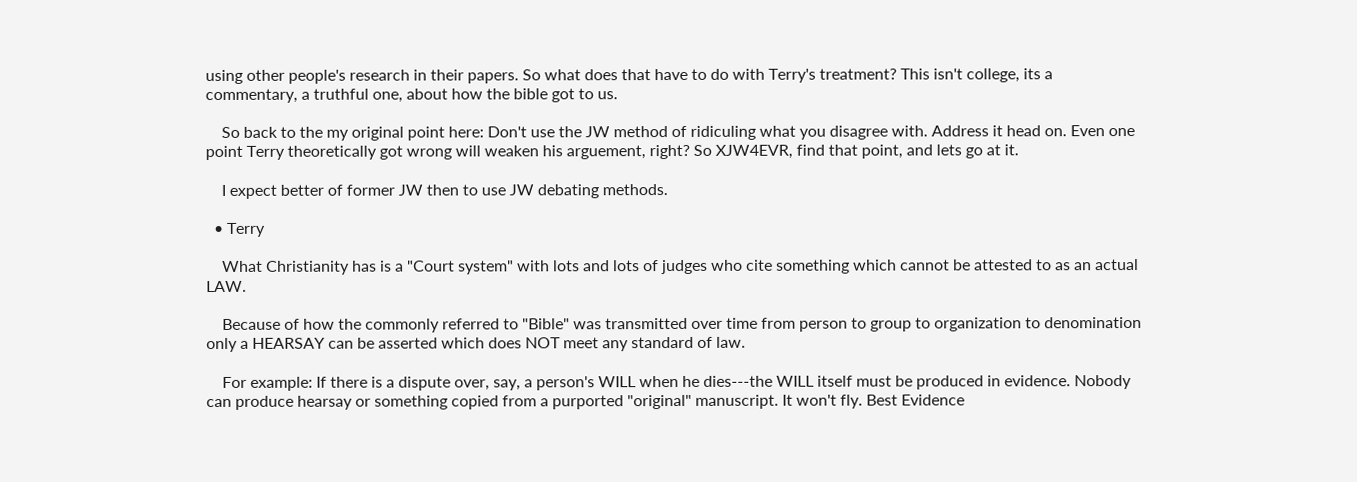using other people's research in their papers. So what does that have to do with Terry's treatment? This isn't college, its a commentary, a truthful one, about how the bible got to us.

    So back to the my original point here: Don't use the JW method of ridiculing what you disagree with. Address it head on. Even one point Terry theoretically got wrong will weaken his arguement, right? So XJW4EVR, find that point, and lets go at it.

    I expect better of former JW then to use JW debating methods.

  • Terry

    What Christianity has is a "Court system" with lots and lots of judges who cite something which cannot be attested to as an actual LAW.

    Because of how the commonly referred to "Bible" was transmitted over time from person to group to organization to denomination only a HEARSAY can be asserted which does NOT meet any standard of law.

    For example: If there is a dispute over, say, a person's WILL when he dies---the WILL itself must be produced in evidence. Nobody can produce hearsay or something copied from a purported "original" manuscript. It won't fly. Best Evidence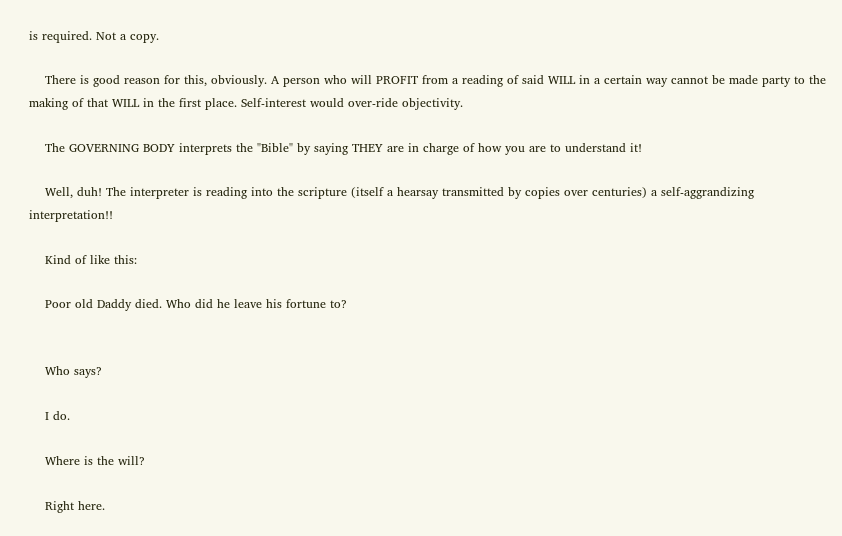is required. Not a copy.

    There is good reason for this, obviously. A person who will PROFIT from a reading of said WILL in a certain way cannot be made party to the making of that WILL in the first place. Self-interest would over-ride objectivity.

    The GOVERNING BODY interprets the "Bible" by saying THEY are in charge of how you are to understand it!

    Well, duh! The interpreter is reading into the scripture (itself a hearsay transmitted by copies over centuries) a self-aggrandizing interpretation!!

    Kind of like this:

    Poor old Daddy died. Who did he leave his fortune to?


    Who says?

    I do.

    Where is the will?

    Right here.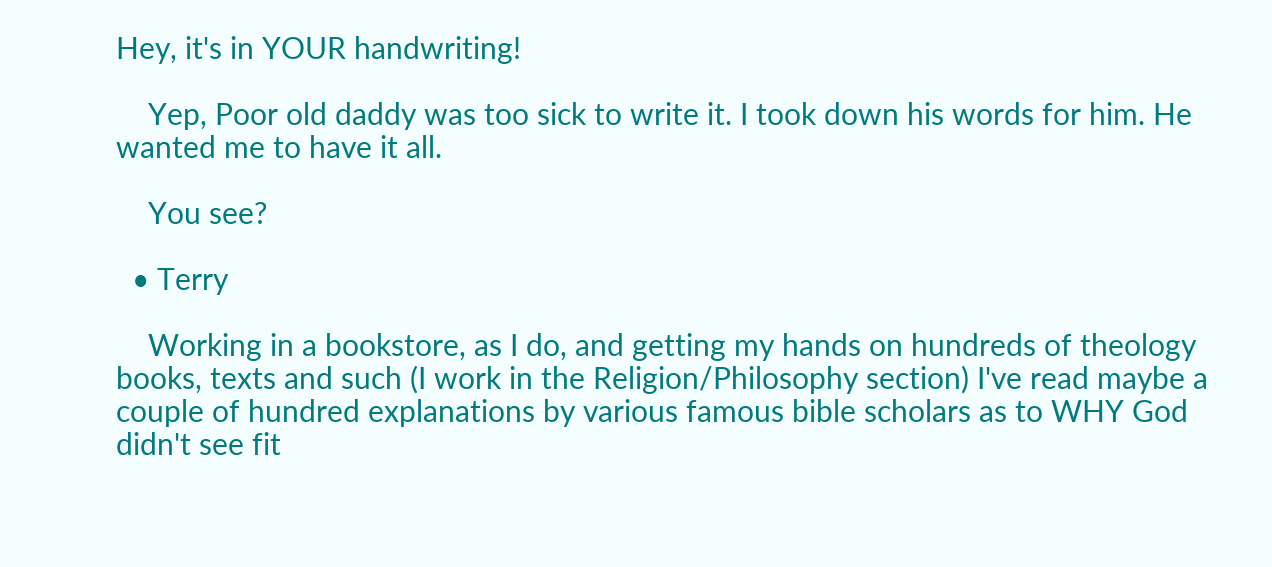Hey, it's in YOUR handwriting!

    Yep, Poor old daddy was too sick to write it. I took down his words for him. He wanted me to have it all.

    You see?

  • Terry

    Working in a bookstore, as I do, and getting my hands on hundreds of theology books, texts and such (I work in the Religion/Philosophy section) I've read maybe a couple of hundred explanations by various famous bible scholars as to WHY God didn't see fit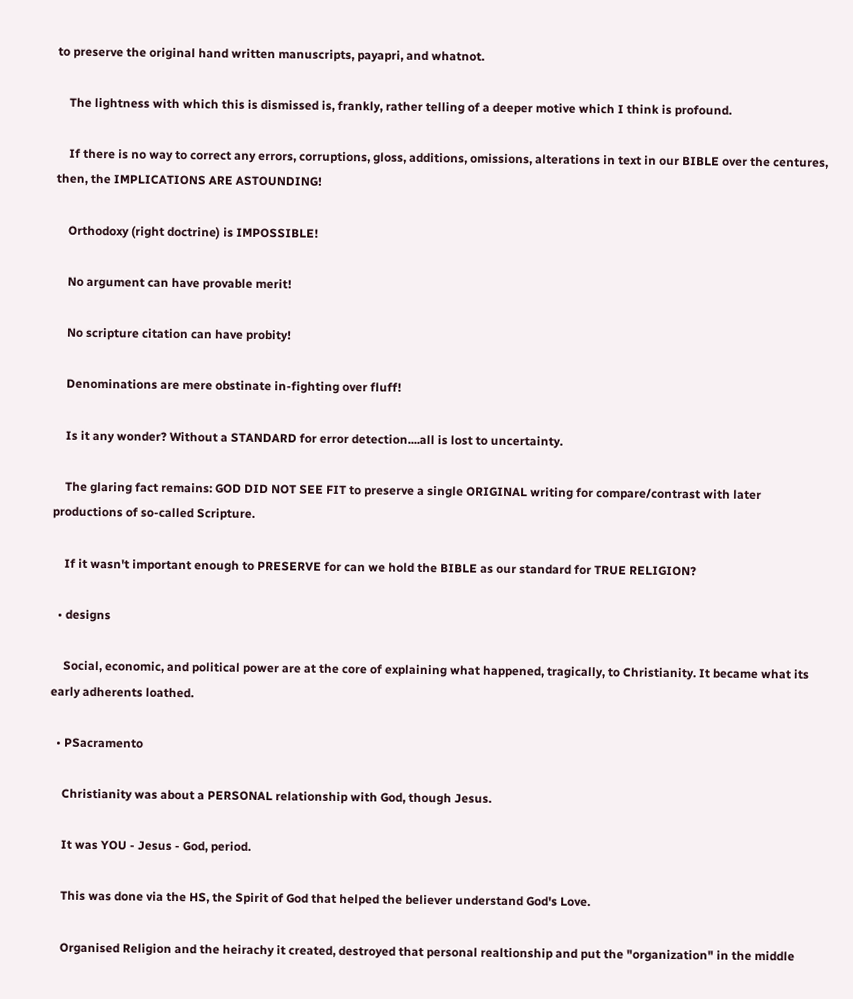to preserve the original hand written manuscripts, payapri, and whatnot.

    The lightness with which this is dismissed is, frankly, rather telling of a deeper motive which I think is profound.

    If there is no way to correct any errors, corruptions, gloss, additions, omissions, alterations in text in our BIBLE over the centures, then, the IMPLICATIONS ARE ASTOUNDING!

    Orthodoxy (right doctrine) is IMPOSSIBLE!

    No argument can have provable merit!

    No scripture citation can have probity!

    Denominations are mere obstinate in-fighting over fluff!

    Is it any wonder? Without a STANDARD for error detection....all is lost to uncertainty.

    The glaring fact remains: GOD DID NOT SEE FIT to preserve a single ORIGINAL writing for compare/contrast with later productions of so-called Scripture.

    If it wasn't important enough to PRESERVE for can we hold the BIBLE as our standard for TRUE RELIGION?

  • designs

    Social, economic, and political power are at the core of explaining what happened, tragically, to Christianity. It became what its early adherents loathed.

  • PSacramento

    Christianity was about a PERSONAL relationship with God, though Jesus.

    It was YOU - Jesus - God, period.

    This was done via the HS, the Spirit of God that helped the believer understand God's Love.

    Organised Religion and the heirachy it created, destroyed that personal realtionship and put the "organization" in the middle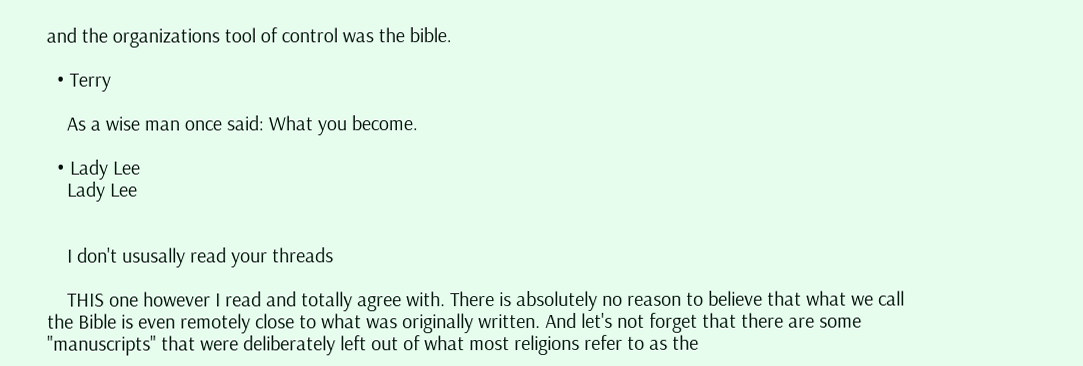and the organizations tool of control was the bible.

  • Terry

    As a wise man once said: What you become.

  • Lady Lee
    Lady Lee


    I don't ususally read your threads

    THIS one however I read and totally agree with. There is absolutely no reason to believe that what we call the Bible is even remotely close to what was originally written. And let's not forget that there are some "manuscripts" that were deliberately left out of what most religions refer to as the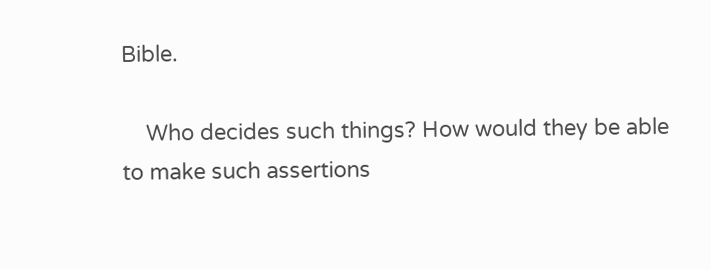Bible.

    Who decides such things? How would they be able to make such assertions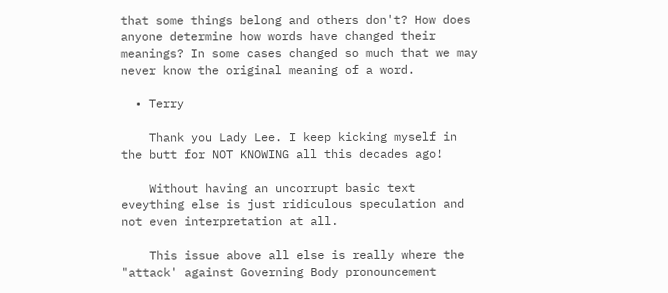that some things belong and others don't? How does anyone determine how words have changed their meanings? In some cases changed so much that we may never know the original meaning of a word.

  • Terry

    Thank you Lady Lee. I keep kicking myself in the butt for NOT KNOWING all this decades ago!

    Without having an uncorrupt basic text eveything else is just ridiculous speculation and not even interpretation at all.

    This issue above all else is really where the "attack' against Governing Body pronouncement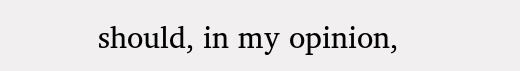should, in my opinion,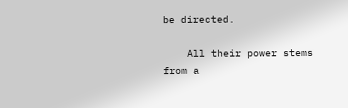be directed.

    All their power stems from a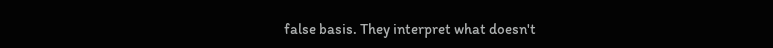false basis. They interpret what doesn't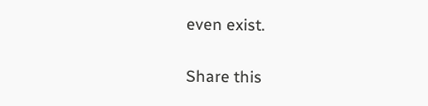even exist.


Share this